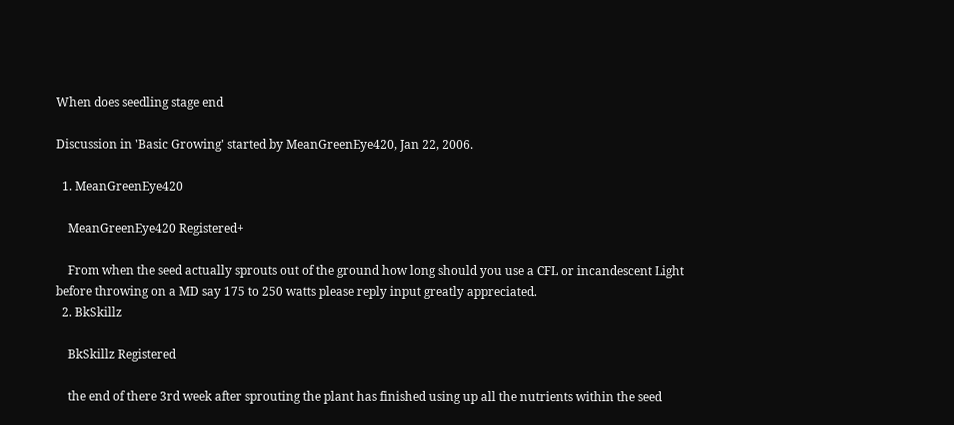When does seedling stage end

Discussion in 'Basic Growing' started by MeanGreenEye420, Jan 22, 2006.

  1. MeanGreenEye420

    MeanGreenEye420 Registered+

    From when the seed actually sprouts out of the ground how long should you use a CFL or incandescent Light before throwing on a MD say 175 to 250 watts please reply input greatly appreciated.
  2. BkSkillz

    BkSkillz Registered

    the end of there 3rd week after sprouting the plant has finished using up all the nutrients within the seed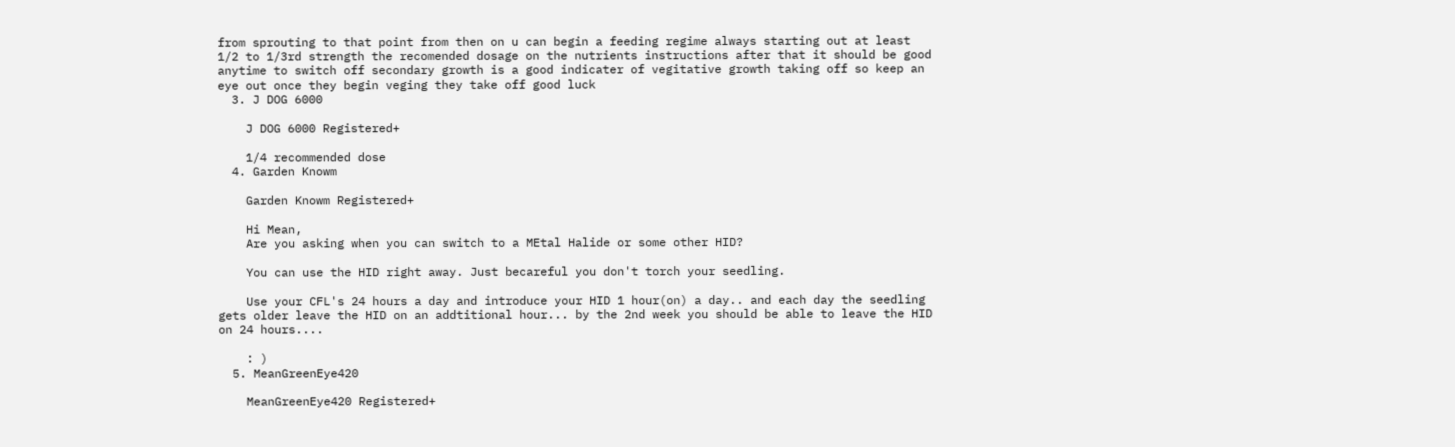from sprouting to that point from then on u can begin a feeding regime always starting out at least 1/2 to 1/3rd strength the recomended dosage on the nutrients instructions after that it should be good anytime to switch off secondary growth is a good indicater of vegitative growth taking off so keep an eye out once they begin veging they take off good luck
  3. J DOG 6000

    J DOG 6000 Registered+

    1/4 recommended dose
  4. Garden Knowm

    Garden Knowm Registered+

    Hi Mean,
    Are you asking when you can switch to a MEtal Halide or some other HID?

    You can use the HID right away. Just becareful you don't torch your seedling.

    Use your CFL's 24 hours a day and introduce your HID 1 hour(on) a day.. and each day the seedling gets older leave the HID on an addtitional hour... by the 2nd week you should be able to leave the HID on 24 hours....

    : )
  5. MeanGreenEye420

    MeanGreenEye420 Registered+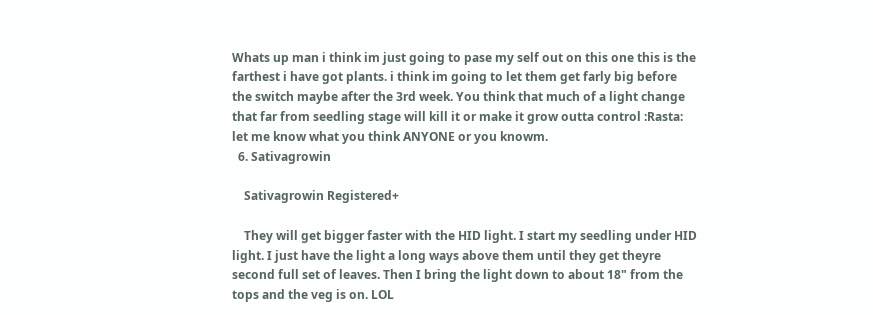Whats up man i think im just going to pase my self out on this one this is the farthest i have got plants. i think im going to let them get farly big before the switch maybe after the 3rd week. You think that much of a light change that far from seedling stage will kill it or make it grow outta control :Rasta: let me know what you think ANYONE or you knowm.
  6. Sativagrowin

    Sativagrowin Registered+

    They will get bigger faster with the HID light. I start my seedling under HID light. I just have the light a long ways above them until they get theyre second full set of leaves. Then I bring the light down to about 18" from the tops and the veg is on. LOL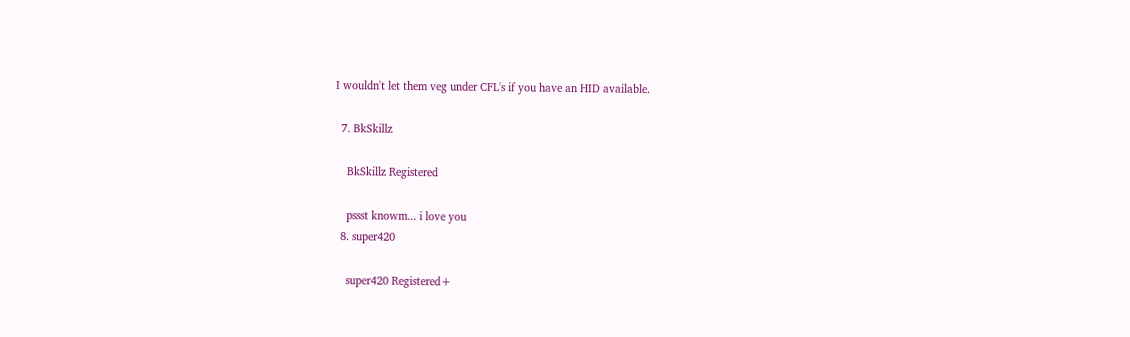I wouldn't let them veg under CFL's if you have an HID available.

  7. BkSkillz

    BkSkillz Registered

    pssst knowm... i love you
  8. super420

    super420 Registered+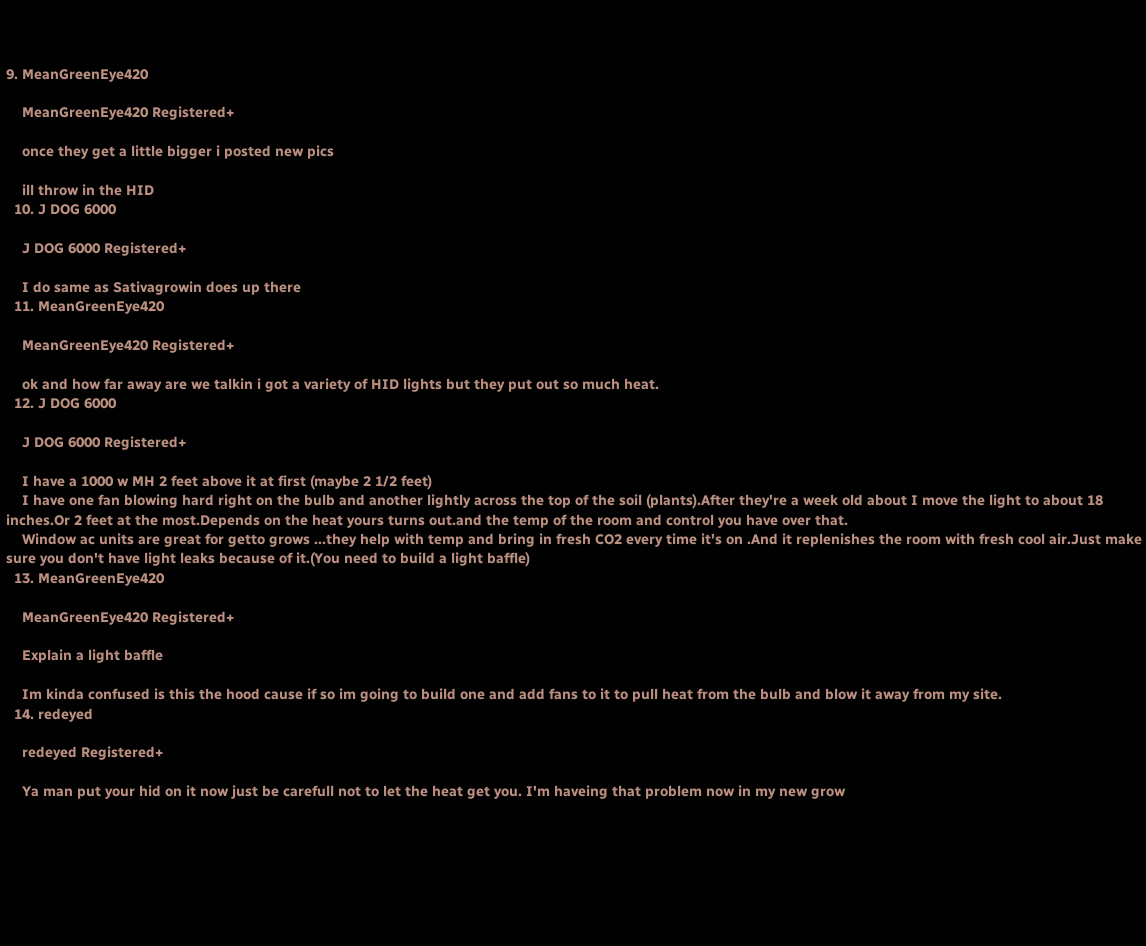9. MeanGreenEye420

    MeanGreenEye420 Registered+

    once they get a little bigger i posted new pics

    ill throw in the HID
  10. J DOG 6000

    J DOG 6000 Registered+

    I do same as Sativagrowin does up there
  11. MeanGreenEye420

    MeanGreenEye420 Registered+

    ok and how far away are we talkin i got a variety of HID lights but they put out so much heat.
  12. J DOG 6000

    J DOG 6000 Registered+

    I have a 1000 w MH 2 feet above it at first (maybe 2 1/2 feet)
    I have one fan blowing hard right on the bulb and another lightly across the top of the soil (plants).After they're a week old about I move the light to about 18 inches.Or 2 feet at the most.Depends on the heat yours turns out.and the temp of the room and control you have over that.
    Window ac units are great for getto grows ...they help with temp and bring in fresh CO2 every time it's on .And it replenishes the room with fresh cool air.Just make sure you don't have light leaks because of it.(You need to build a light baffle)
  13. MeanGreenEye420

    MeanGreenEye420 Registered+

    Explain a light baffle

    Im kinda confused is this the hood cause if so im going to build one and add fans to it to pull heat from the bulb and blow it away from my site.
  14. redeyed

    redeyed Registered+

    Ya man put your hid on it now just be carefull not to let the heat get you. I'm haveing that problem now in my new grow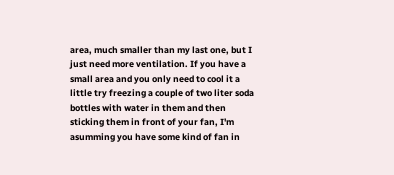area, much smaller than my last one, but I just need more ventilation. If you have a small area and you only need to cool it a little try freezing a couple of two liter soda bottles with water in them and then sticking them in front of your fan, I'm asumming you have some kind of fan in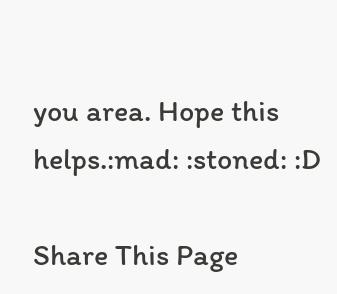you area. Hope this helps.:mad: :stoned: :D

Share This Page